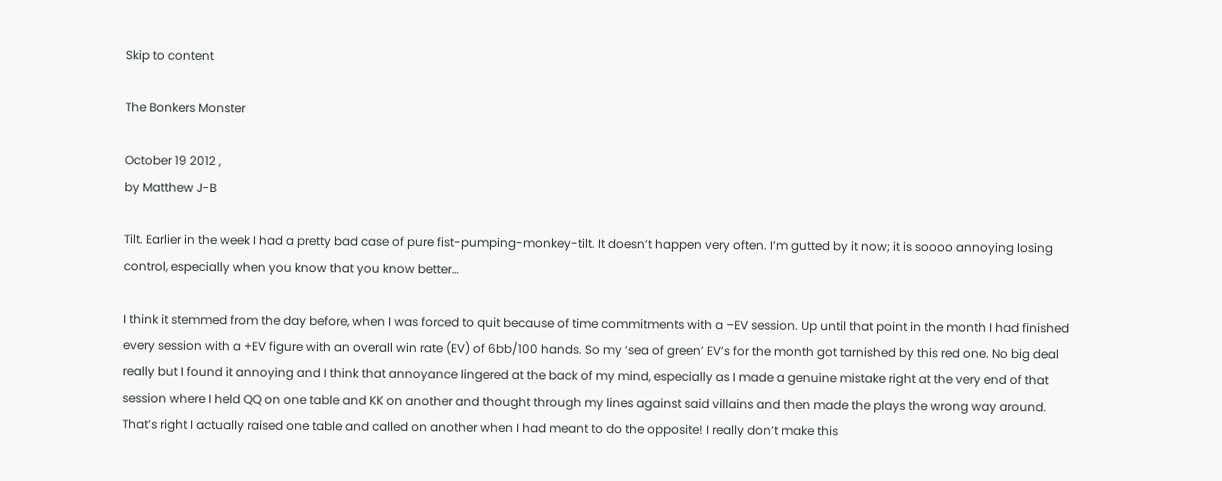Skip to content

The Bonkers Monster

October 19 2012 ,
by Matthew J-B

Tilt. Earlier in the week I had a pretty bad case of pure fist-pumping-monkey-tilt. It doesn’t happen very often. I’m gutted by it now; it is soooo annoying losing control, especially when you know that you know better…

I think it stemmed from the day before, when I was forced to quit because of time commitments with a –EV session. Up until that point in the month I had finished every session with a +EV figure with an overall win rate (EV) of 6bb/100 hands. So my ‘sea of green’ EV’s for the month got tarnished by this red one. No big deal really but I found it annoying and I think that annoyance lingered at the back of my mind, especially as I made a genuine mistake right at the very end of that session where I held QQ on one table and KK on another and thought through my lines against said villains and then made the plays the wrong way around. That’s right I actually raised one table and called on another when I had meant to do the opposite! I really don’t make this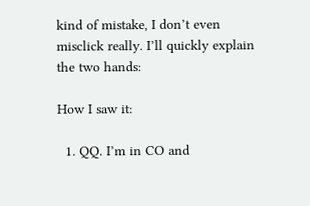kind of mistake, I don’t even misclick really. I’ll quickly explain the two hands:

How I saw it:

  1. QQ. I’m in CO and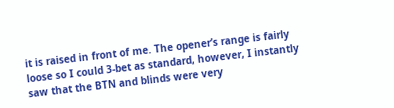it is raised in front of me. The opener’s range is fairly loose so I could 3-bet as standard, however, I instantly saw that the BTN and blinds were very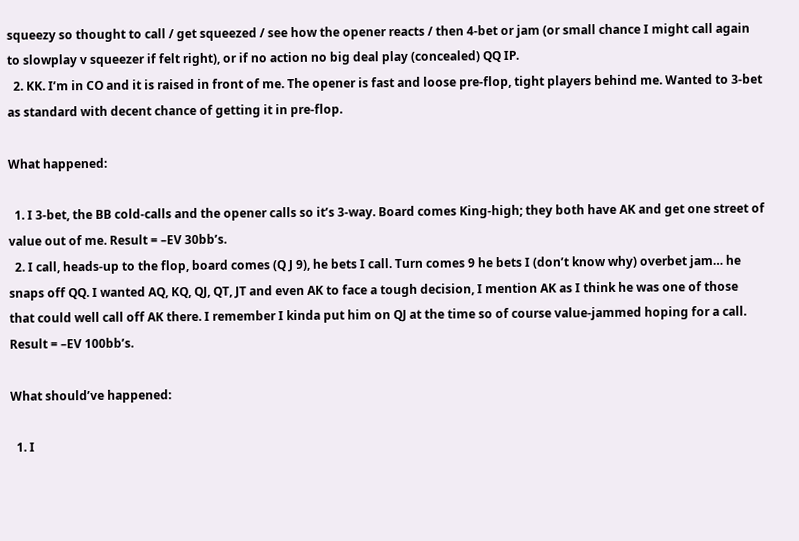squeezy so thought to call / get squeezed / see how the opener reacts / then 4-bet or jam (or small chance I might call again to slowplay v squeezer if felt right), or if no action no big deal play (concealed) QQ IP.
  2. KK. I’m in CO and it is raised in front of me. The opener is fast and loose pre-flop, tight players behind me. Wanted to 3-bet as standard with decent chance of getting it in pre-flop.

What happened:

  1. I 3-bet, the BB cold-calls and the opener calls so it’s 3-way. Board comes King-high; they both have AK and get one street of value out of me. Result = –EV 30bb’s.
  2. I call, heads-up to the flop, board comes (Q J 9), he bets I call. Turn comes 9 he bets I (don’t know why) overbet jam… he snaps off QQ. I wanted AQ, KQ, QJ, QT, JT and even AK to face a tough decision, I mention AK as I think he was one of those that could well call off AK there. I remember I kinda put him on QJ at the time so of course value-jammed hoping for a call. Result = –EV 100bb’s.

What should’ve happened:

  1. I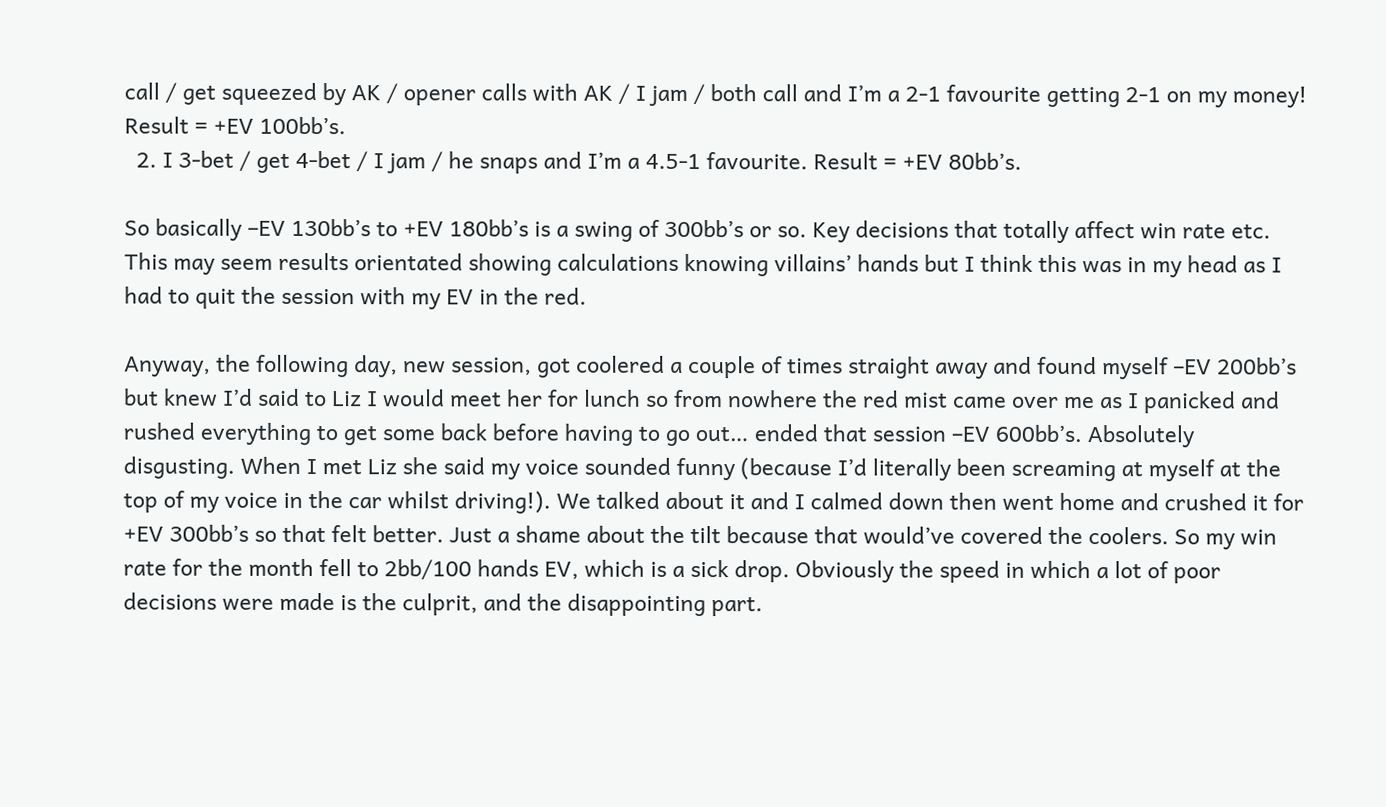call / get squeezed by AK / opener calls with AK / I jam / both call and I’m a 2-1 favourite getting 2-1 on my money! Result = +EV 100bb’s.
  2. I 3-bet / get 4-bet / I jam / he snaps and I’m a 4.5-1 favourite. Result = +EV 80bb’s.

So basically –EV 130bb’s to +EV 180bb’s is a swing of 300bb’s or so. Key decisions that totally affect win rate etc. This may seem results orientated showing calculations knowing villains’ hands but I think this was in my head as I had to quit the session with my EV in the red.

Anyway, the following day, new session, got coolered a couple of times straight away and found myself –EV 200bb’s but knew I’d said to Liz I would meet her for lunch so from nowhere the red mist came over me as I panicked and rushed everything to get some back before having to go out… ended that session –EV 600bb’s. Absolutely disgusting. When I met Liz she said my voice sounded funny (because I’d literally been screaming at myself at the top of my voice in the car whilst driving!). We talked about it and I calmed down then went home and crushed it for +EV 300bb’s so that felt better. Just a shame about the tilt because that would’ve covered the coolers. So my win rate for the month fell to 2bb/100 hands EV, which is a sick drop. Obviously the speed in which a lot of poor decisions were made is the culprit, and the disappointing part.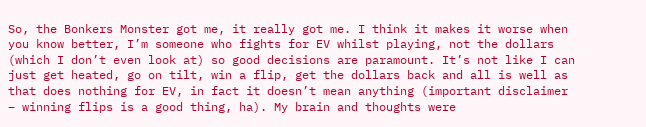So, the Bonkers Monster got me, it really got me. I think it makes it worse when you know better, I’m someone who fights for EV whilst playing, not the dollars (which I don’t even look at) so good decisions are paramount. It’s not like I can just get heated, go on tilt, win a flip, get the dollars back and all is well as that does nothing for EV, in fact it doesn’t mean anything (important disclaimer – winning flips is a good thing, ha). My brain and thoughts were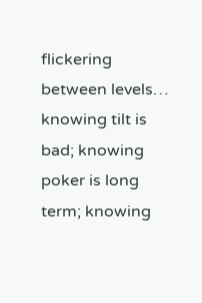flickering between levels… knowing tilt is bad; knowing poker is long term; knowing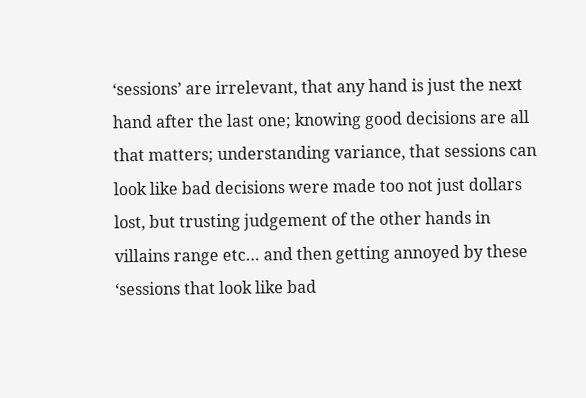‘sessions’ are irrelevant, that any hand is just the next hand after the last one; knowing good decisions are all that matters; understanding variance, that sessions can look like bad decisions were made too not just dollars lost, but trusting judgement of the other hands in villains range etc… and then getting annoyed by these ‘sessions that look like bad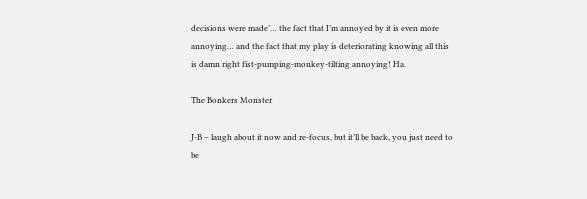decisions were made’… the fact that I’m annoyed by it is even more annoying… and the fact that my play is deteriorating knowing all this is damn right fist-pumping-monkey-tilting annoying! Ha.

The Bonkers Monster

J-B – laugh about it now and re-focus, but it’ll be back, you just need to be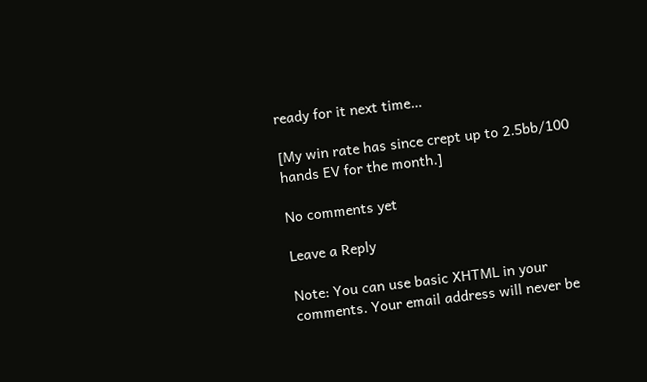ready for it next time…

[My win rate has since crept up to 2.5bb/100 hands EV for the month.]

No comments yet

Leave a Reply

Note: You can use basic XHTML in your comments. Your email address will never be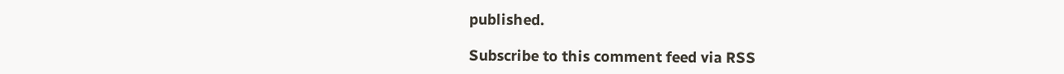published.

Subscribe to this comment feed via RSS